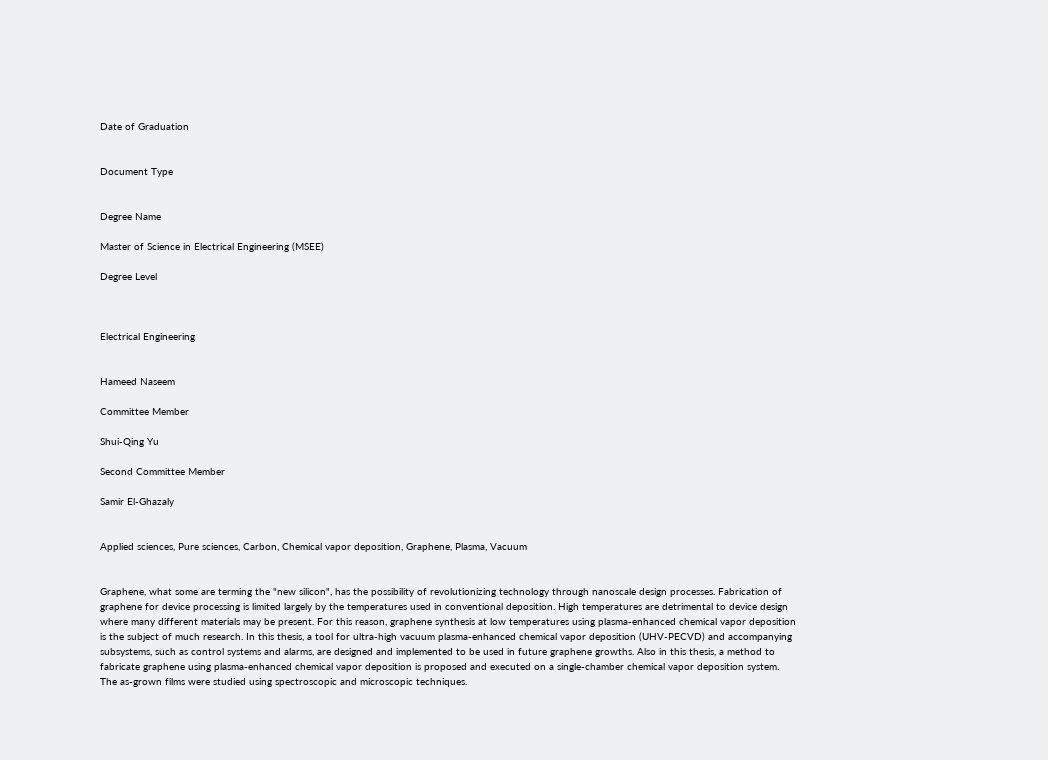Date of Graduation


Document Type


Degree Name

Master of Science in Electrical Engineering (MSEE)

Degree Level



Electrical Engineering


Hameed Naseem

Committee Member

Shui-Qing Yu

Second Committee Member

Samir El-Ghazaly


Applied sciences, Pure sciences, Carbon, Chemical vapor deposition, Graphene, Plasma, Vacuum


Graphene, what some are terming the "new silicon", has the possibility of revolutionizing technology through nanoscale design processes. Fabrication of graphene for device processing is limited largely by the temperatures used in conventional deposition. High temperatures are detrimental to device design where many different materials may be present. For this reason, graphene synthesis at low temperatures using plasma-enhanced chemical vapor deposition is the subject of much research. In this thesis, a tool for ultra-high vacuum plasma-enhanced chemical vapor deposition (UHV-PECVD) and accompanying subsystems, such as control systems and alarms, are designed and implemented to be used in future graphene growths. Also in this thesis, a method to fabricate graphene using plasma-enhanced chemical vapor deposition is proposed and executed on a single-chamber chemical vapor deposition system. The as-grown films were studied using spectroscopic and microscopic techniques.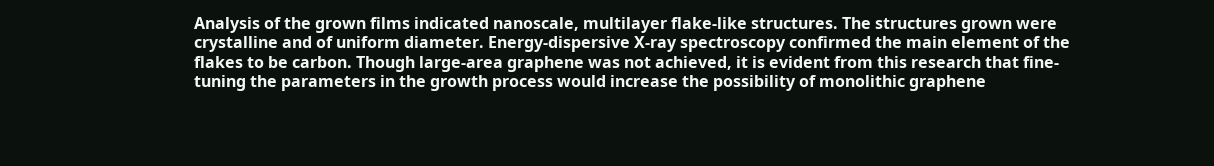Analysis of the grown films indicated nanoscale, multilayer flake-like structures. The structures grown were crystalline and of uniform diameter. Energy-dispersive X-ray spectroscopy confirmed the main element of the flakes to be carbon. Though large-area graphene was not achieved, it is evident from this research that fine-tuning the parameters in the growth process would increase the possibility of monolithic graphene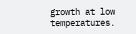growth at low temperatures.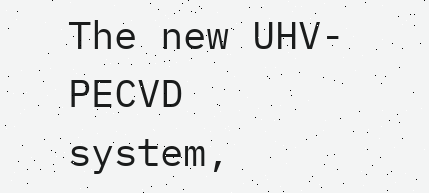The new UHV-PECVD system,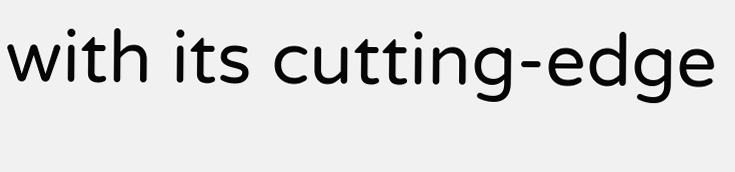with its cutting-edge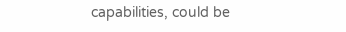capabilities, could be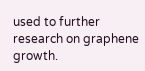used to further research on graphene growth.